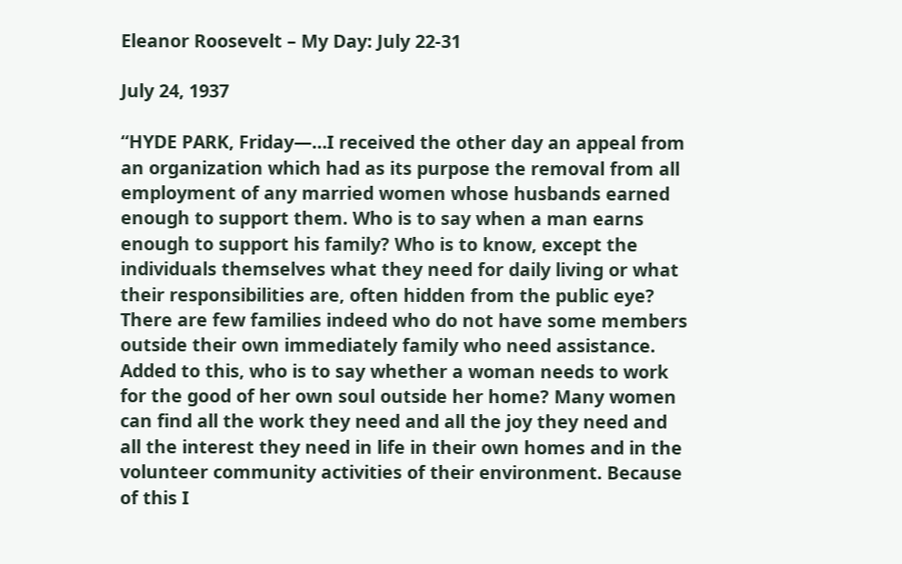Eleanor Roosevelt – My Day: July 22-31

July 24, 1937

“HYDE PARK, Friday—…I received the other day an appeal from an organization which had as its purpose the removal from all employment of any married women whose husbands earned enough to support them. Who is to say when a man earns enough to support his family? Who is to know, except the individuals themselves what they need for daily living or what their responsibilities are, often hidden from the public eye? There are few families indeed who do not have some members outside their own immediately family who need assistance. Added to this, who is to say whether a woman needs to work for the good of her own soul outside her home? Many women can find all the work they need and all the joy they need and all the interest they need in life in their own homes and in the volunteer community activities of their environment. Because of this I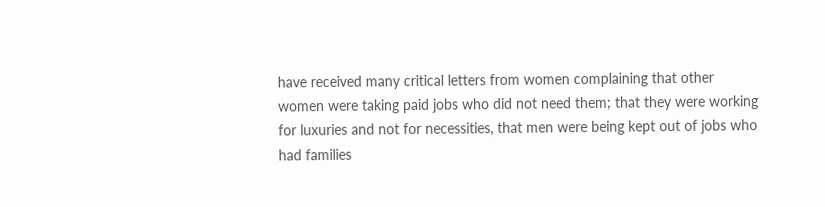have received many critical letters from women complaining that other women were taking paid jobs who did not need them; that they were working for luxuries and not for necessities, that men were being kept out of jobs who had families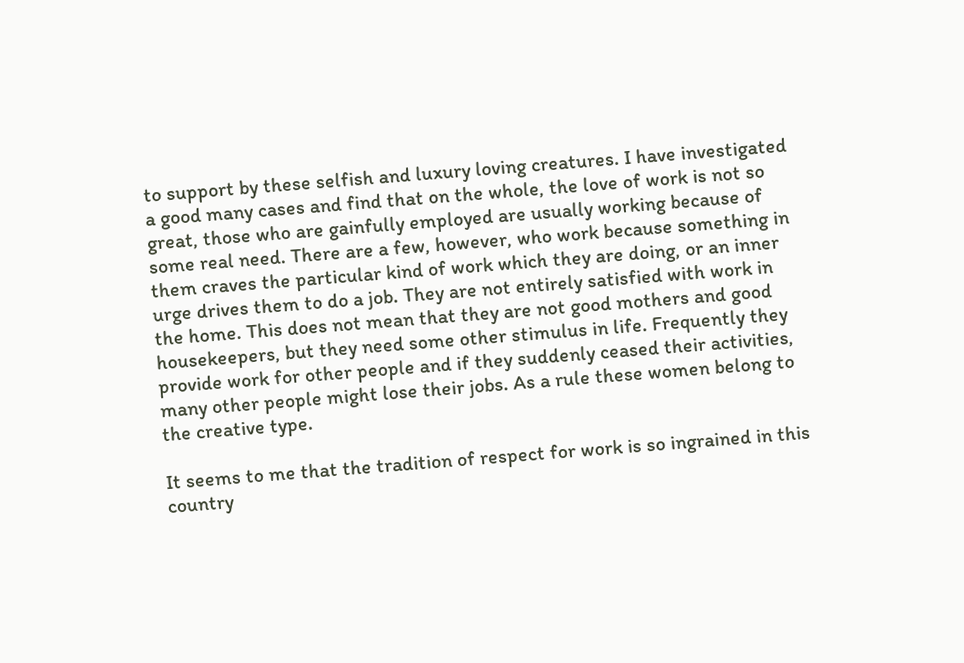to support by these selfish and luxury loving creatures. I have investigated a good many cases and find that on the whole, the love of work is not so great, those who are gainfully employed are usually working because of some real need. There are a few, however, who work because something in them craves the particular kind of work which they are doing, or an inner urge drives them to do a job. They are not entirely satisfied with work in the home. This does not mean that they are not good mothers and good housekeepers, but they need some other stimulus in life. Frequently they provide work for other people and if they suddenly ceased their activities, many other people might lose their jobs. As a rule these women belong to the creative type.

It seems to me that the tradition of respect for work is so ingrained in this country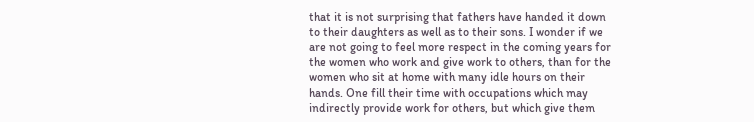that it is not surprising that fathers have handed it down to their daughters as well as to their sons. I wonder if we are not going to feel more respect in the coming years for the women who work and give work to others, than for the women who sit at home with many idle hours on their hands. One fill their time with occupations which may indirectly provide work for others, but which give them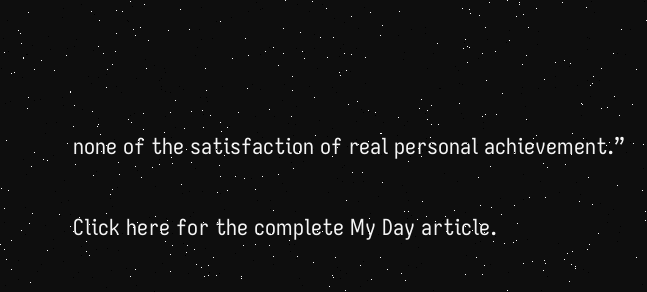none of the satisfaction of real personal achievement.”

Click here for the complete My Day article.